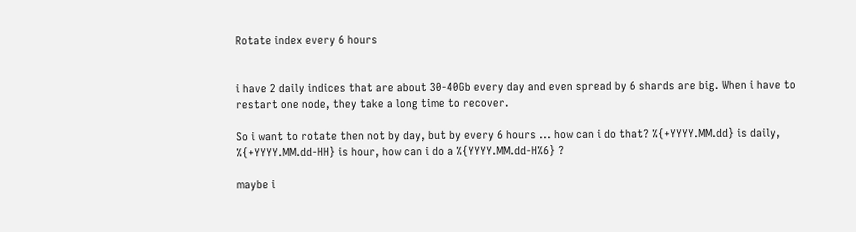Rotate index every 6 hours


i have 2 daily indices that are about 30-40Gb every day and even spread by 6 shards are big. When i have to restart one node, they take a long time to recover.

So i want to rotate then not by day, but by every 6 hours ... how can i do that? %{+YYYY.MM.dd} is daily, %{+YYYY.MM.dd-HH} is hour, how can i do a %{YYYY.MM.dd-H%6} ?

maybe i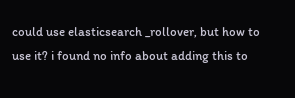could use elasticsearch _rollover, but how to use it? i found no info about adding this to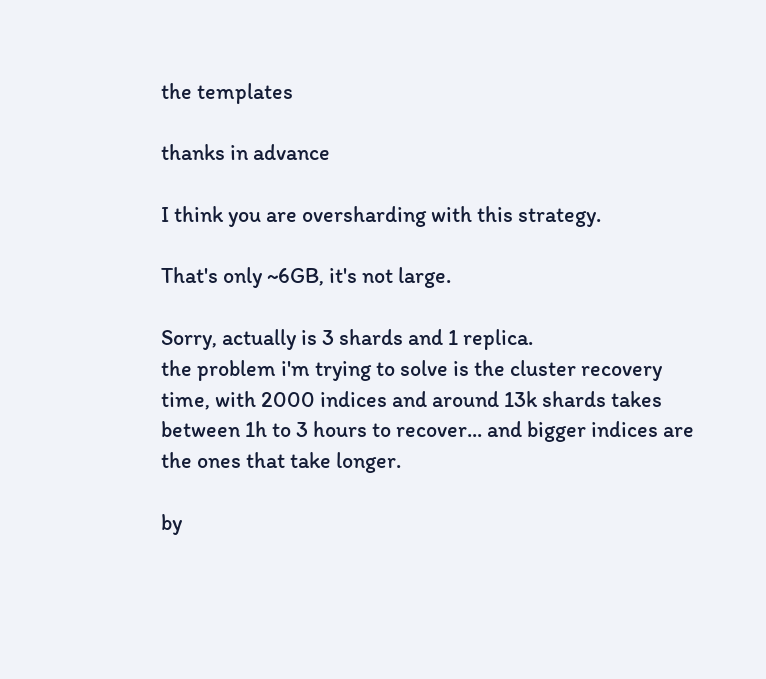the templates

thanks in advance

I think you are oversharding with this strategy.

That's only ~6GB, it's not large.

Sorry, actually is 3 shards and 1 replica.
the problem i'm trying to solve is the cluster recovery time, with 2000 indices and around 13k shards takes between 1h to 3 hours to recover... and bigger indices are the ones that take longer.

by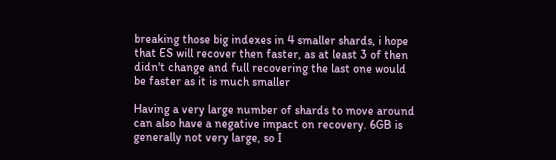breaking those big indexes in 4 smaller shards, i hope that ES will recover then faster, as at least 3 of then didn't change and full recovering the last one would be faster as it is much smaller

Having a very large number of shards to move around can also have a negative impact on recovery. 6GB is generally not very large, so I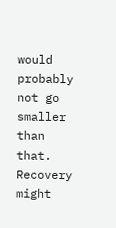would probably not go smaller than that. Recovery might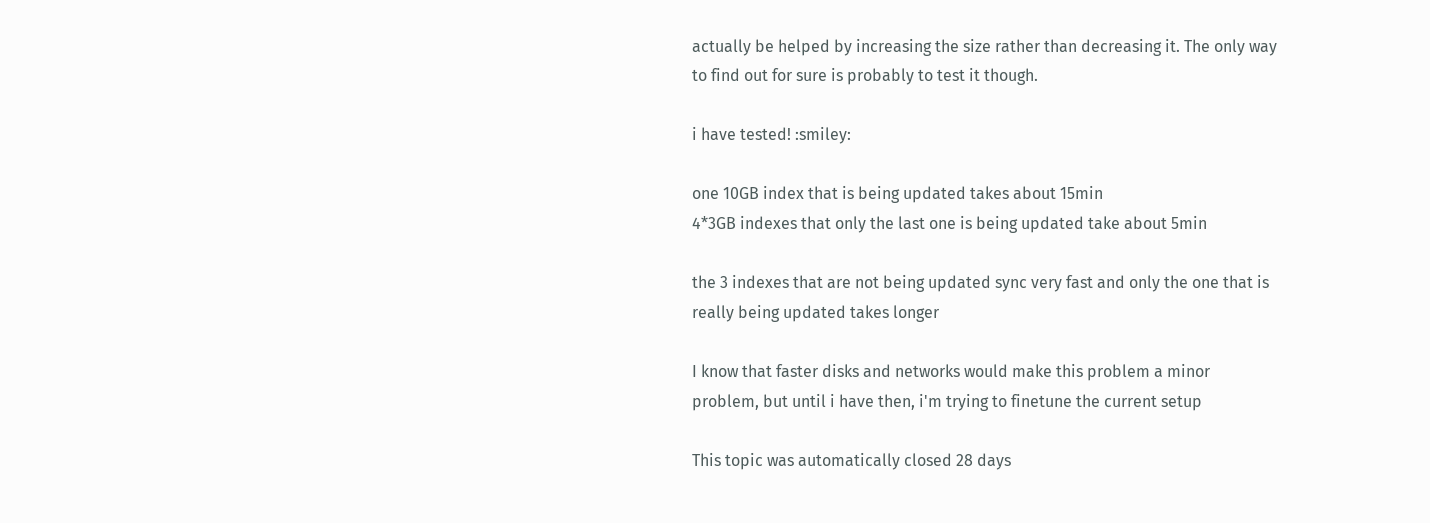actually be helped by increasing the size rather than decreasing it. The only way to find out for sure is probably to test it though.

i have tested! :smiley:

one 10GB index that is being updated takes about 15min
4*3GB indexes that only the last one is being updated take about 5min

the 3 indexes that are not being updated sync very fast and only the one that is really being updated takes longer

I know that faster disks and networks would make this problem a minor problem, but until i have then, i'm trying to finetune the current setup

This topic was automatically closed 28 days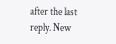after the last reply. New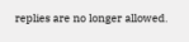replies are no longer allowed.